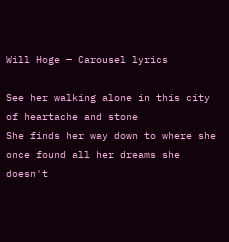Will Hoge — Carousel lyrics

See her walking alone in this city of heartache and stone
She finds her way down to where she once found all her dreams she doesn't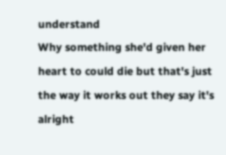understand
Why something she'd given her heart to could die but that's just the way it works out they say it's alright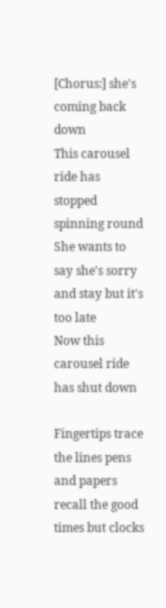[Chorus:] she's coming back down
This carousel ride has stopped spinning round
She wants to say she's sorry and stay but it's too late
Now this carousel ride has shut down

Fingertips trace the lines pens and papers recall the good times but clocks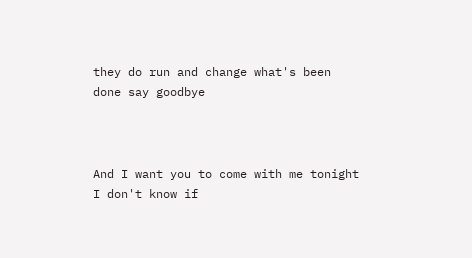they do run and change what's been done say goodbye



And I want you to come with me tonight
I don't know if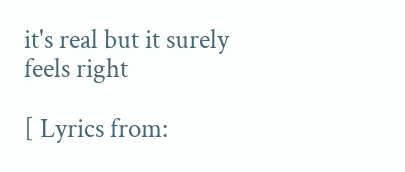it's real but it surely feels right

[ Lyrics from: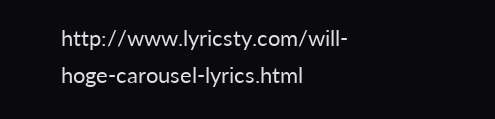http://www.lyricsty.com/will-hoge-carousel-lyrics.html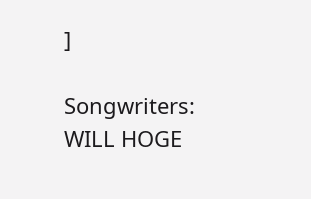]

Songwriters: WILL HOGE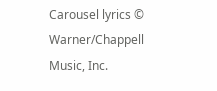Carousel lyrics © Warner/Chappell Music, Inc.